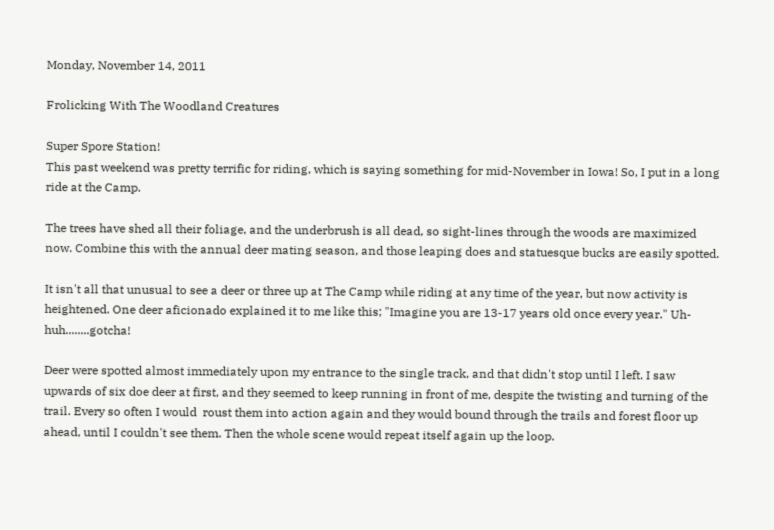Monday, November 14, 2011

Frolicking With The Woodland Creatures

Super Spore Station!
This past weekend was pretty terrific for riding, which is saying something for mid-November in Iowa! So, I put in a long ride at the Camp.

The trees have shed all their foliage, and the underbrush is all dead, so sight-lines through the woods are maximized now. Combine this with the annual deer mating season, and those leaping does and statuesque bucks are easily spotted.

It isn't all that unusual to see a deer or three up at The Camp while riding at any time of the year, but now activity is heightened. One deer aficionado explained it to me like this; "Imagine you are 13-17 years old once every year." Uh-huh........gotcha!

Deer were spotted almost immediately upon my entrance to the single track, and that didn't stop until I left. I saw upwards of six doe deer at first, and they seemed to keep running in front of me, despite the twisting and turning of the trail. Every so often I would  roust them into action again and they would bound through the trails and forest floor up ahead, until I couldn't see them. Then the whole scene would repeat itself again up the loop.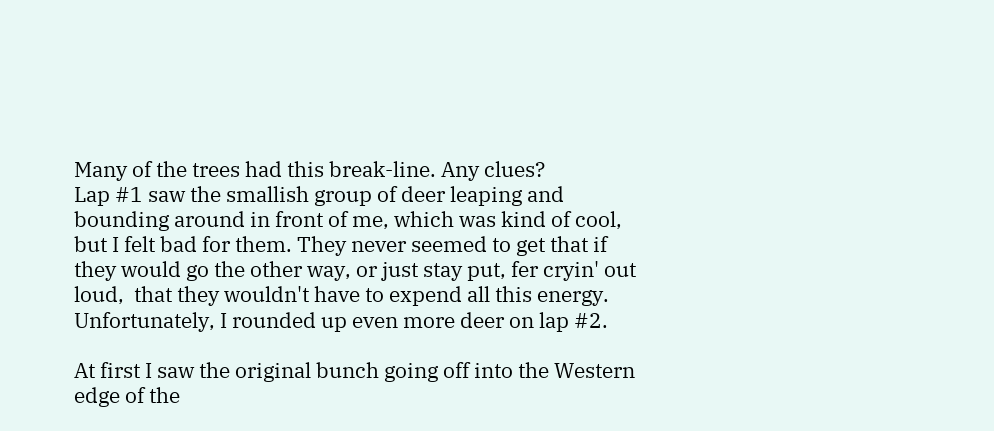Many of the trees had this break-line. Any clues?
Lap #1 saw the smallish group of deer leaping and bounding around in front of me, which was kind of cool, but I felt bad for them. They never seemed to get that if they would go the other way, or just stay put, fer cryin' out loud,  that they wouldn't have to expend all this energy. Unfortunately, I rounded up even more deer on lap #2.

At first I saw the original bunch going off into the Western edge of the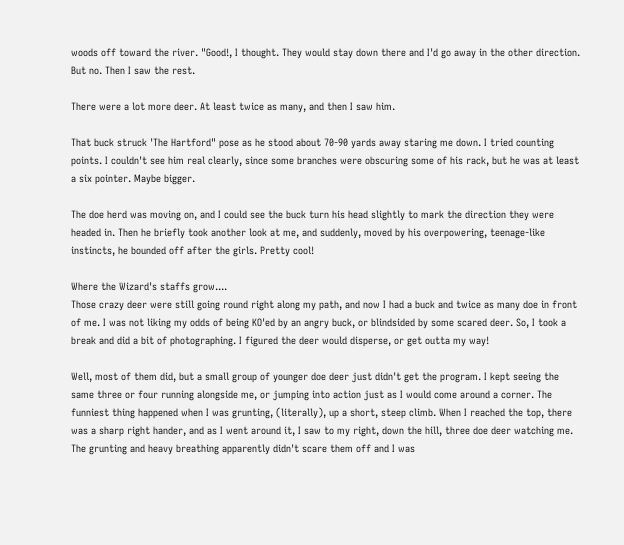woods off toward the river. "Good!, I thought. They would stay down there and I'd go away in the other direction. But no. Then I saw the rest.

There were a lot more deer. At least twice as many, and then I saw him.

That buck struck 'The Hartford" pose as he stood about 70-90 yards away staring me down. I tried counting points. I couldn't see him real clearly, since some branches were obscuring some of his rack, but he was at least a six pointer. Maybe bigger.

The doe herd was moving on, and I could see the buck turn his head slightly to mark the direction they were headed in. Then he briefly took another look at me, and suddenly, moved by his overpowering, teenage-like instincts, he bounded off after the girls. Pretty cool!

Where the Wizard's staffs grow....
Those crazy deer were still going round right along my path, and now I had a buck and twice as many doe in front of me. I was not liking my odds of being KO'ed by an angry buck, or blindsided by some scared deer. So, I took a break and did a bit of photographing. I figured the deer would disperse, or get outta my way!

Well, most of them did, but a small group of younger doe deer just didn't get the program. I kept seeing the same three or four running alongside me, or jumping into action just as I would come around a corner. The funniest thing happened when I was grunting, (literally), up a short, steep climb. When I reached the top, there was a sharp right hander, and as I went around it, I saw to my right, down the hill, three doe deer watching me. The grunting and heavy breathing apparently didn't scare them off and I was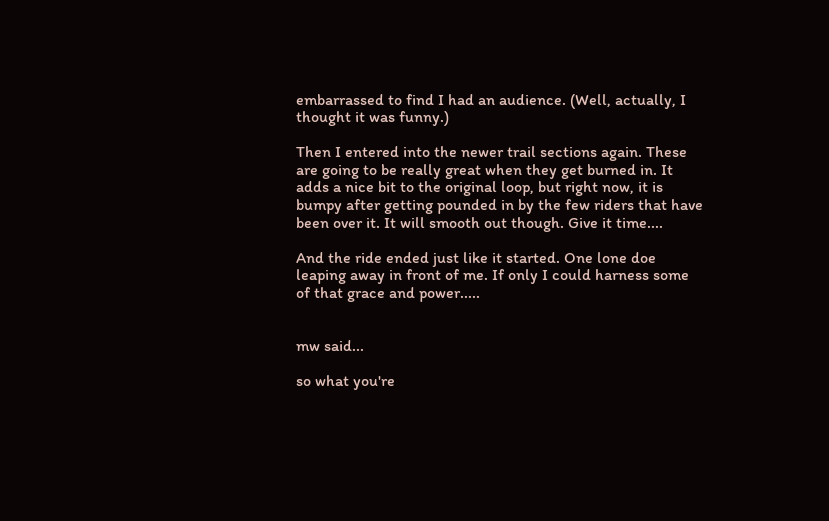embarrassed to find I had an audience. (Well, actually, I thought it was funny.)

Then I entered into the newer trail sections again. These are going to be really great when they get burned in. It adds a nice bit to the original loop, but right now, it is bumpy after getting pounded in by the few riders that have been over it. It will smooth out though. Give it time....

And the ride ended just like it started. One lone doe leaping away in front of me. If only I could harness some of that grace and power.....


mw said...

so what you're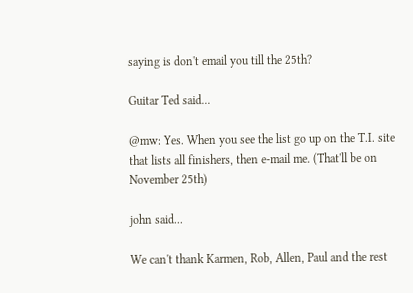saying is don't email you till the 25th?

Guitar Ted said...

@mw: Yes. When you see the list go up on the T.I. site that lists all finishers, then e-mail me. (That'll be on November 25th)

john said...

We can't thank Karmen, Rob, Allen, Paul and the rest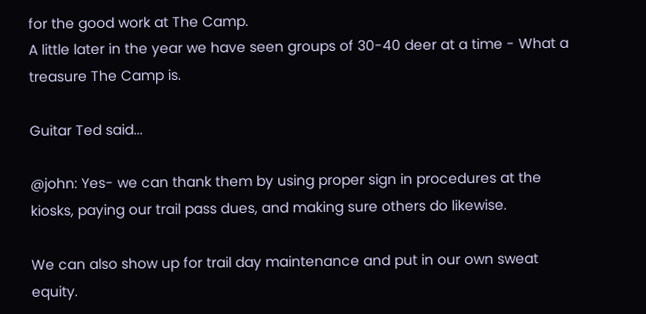for the good work at The Camp.
A little later in the year we have seen groups of 30-40 deer at a time - What a treasure The Camp is.

Guitar Ted said...

@john: Yes- we can thank them by using proper sign in procedures at the kiosks, paying our trail pass dues, and making sure others do likewise.

We can also show up for trail day maintenance and put in our own sweat equity.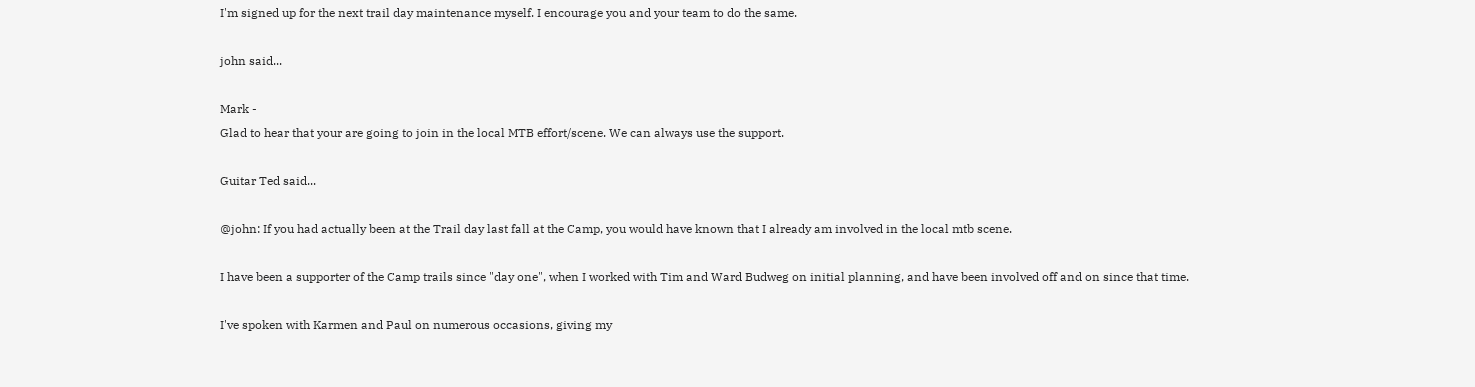I'm signed up for the next trail day maintenance myself. I encourage you and your team to do the same.

john said...

Mark -
Glad to hear that your are going to join in the local MTB effort/scene. We can always use the support.

Guitar Ted said...

@john: If you had actually been at the Trail day last fall at the Camp, you would have known that I already am involved in the local mtb scene.

I have been a supporter of the Camp trails since "day one", when I worked with Tim and Ward Budweg on initial planning, and have been involved off and on since that time.

I've spoken with Karmen and Paul on numerous occasions, giving my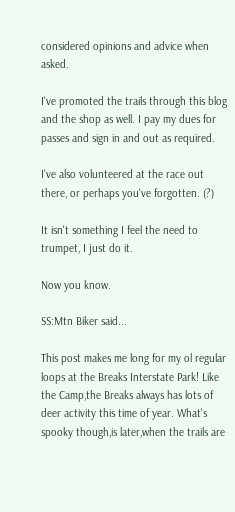considered opinions and advice when asked.

I've promoted the trails through this blog and the shop as well. I pay my dues for passes and sign in and out as required.

I've also volunteered at the race out there, or perhaps you've forgotten. (?)

It isn't something I feel the need to trumpet, I just do it.

Now you know.

SS:Mtn Biker said...

This post makes me long for my ol regular loops at the Breaks Interstate Park! Like the Camp,the Breaks always has lots of deer activity this time of year. What's spooky though,is later,when the trails are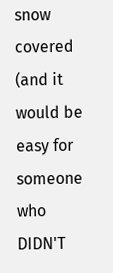snow covered (and it would be easy for someone who DIDN'T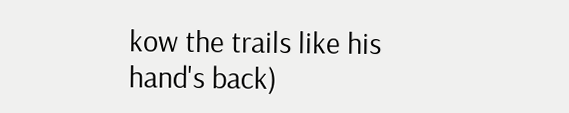kow the trails like his hand's back)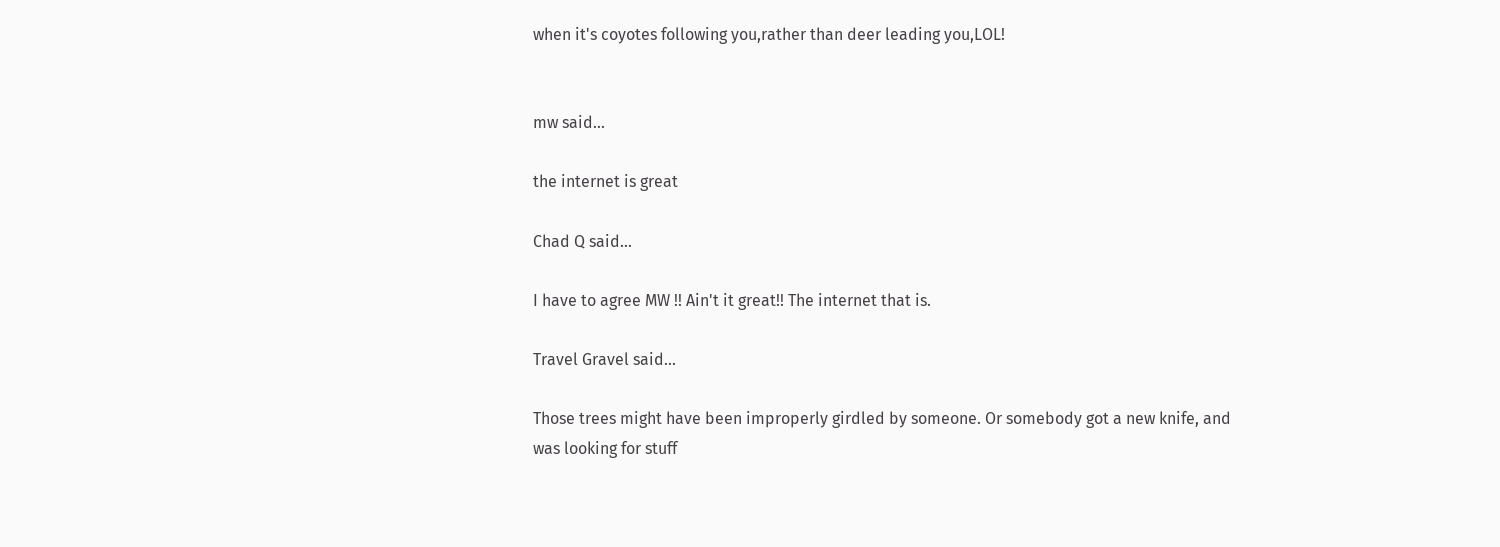when it's coyotes following you,rather than deer leading you,LOL!


mw said...

the internet is great

Chad Q said...

I have to agree MW !! Ain't it great!! The internet that is.

Travel Gravel said...

Those trees might have been improperly girdled by someone. Or somebody got a new knife, and was looking for stuff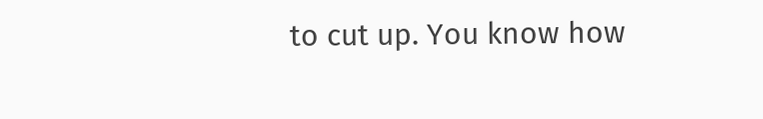to cut up. You know how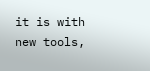it is with new tools,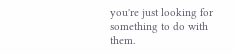you're just looking for something to do with them.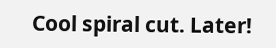Cool spiral cut. Later!